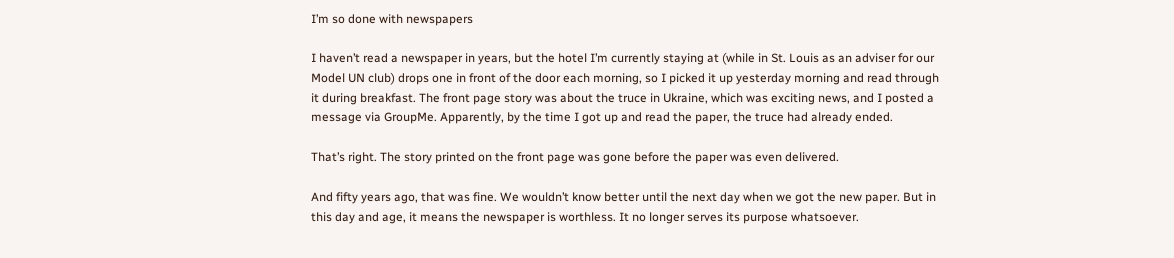I’m so done with newspapers

I haven’t read a newspaper in years, but the hotel I’m currently staying at (while in St. Louis as an adviser for our Model UN club) drops one in front of the door each morning, so I picked it up yesterday morning and read through it during breakfast. The front page story was about the truce in Ukraine, which was exciting news, and I posted a message via GroupMe. Apparently, by the time I got up and read the paper, the truce had already ended.

That’s right. The story printed on the front page was gone before the paper was even delivered.

And fifty years ago, that was fine. We wouldn’t know better until the next day when we got the new paper. But in this day and age, it means the newspaper is worthless. It no longer serves its purpose whatsoever.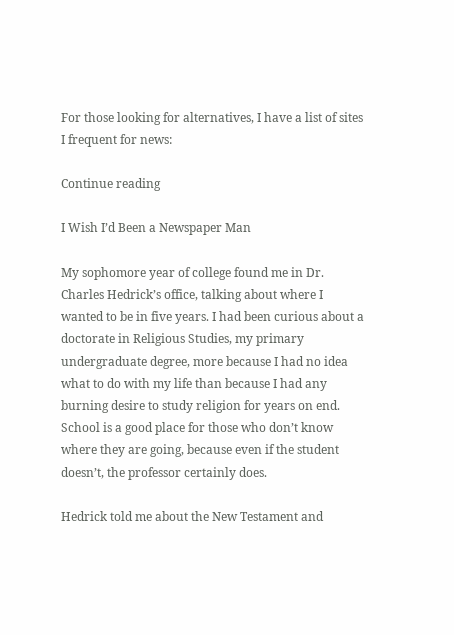For those looking for alternatives, I have a list of sites I frequent for news:

Continue reading

I Wish I’d Been a Newspaper Man

My sophomore year of college found me in Dr. Charles Hedrick’s office, talking about where I wanted to be in five years. I had been curious about a doctorate in Religious Studies, my primary undergraduate degree, more because I had no idea what to do with my life than because I had any burning desire to study religion for years on end. School is a good place for those who don’t know where they are going, because even if the student doesn’t, the professor certainly does.

Hedrick told me about the New Testament and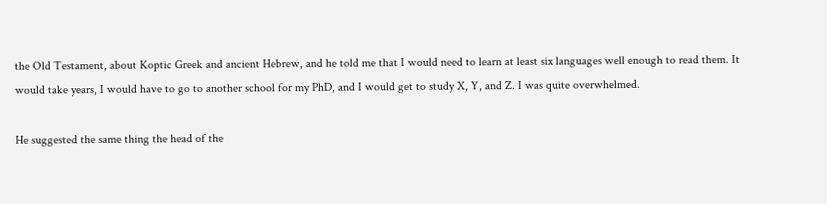the Old Testament, about Koptic Greek and ancient Hebrew, and he told me that I would need to learn at least six languages well enough to read them. It would take years, I would have to go to another school for my PhD, and I would get to study X, Y, and Z. I was quite overwhelmed.

He suggested the same thing the head of the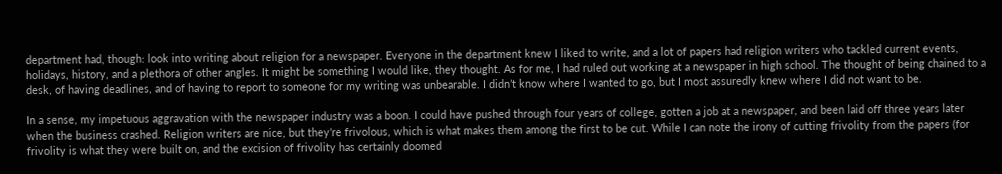department had, though: look into writing about religion for a newspaper. Everyone in the department knew I liked to write, and a lot of papers had religion writers who tackled current events, holidays, history, and a plethora of other angles. It might be something I would like, they thought. As for me, I had ruled out working at a newspaper in high school. The thought of being chained to a desk, of having deadlines, and of having to report to someone for my writing was unbearable. I didn’t know where I wanted to go, but I most assuredly knew where I did not want to be.

In a sense, my impetuous aggravation with the newspaper industry was a boon. I could have pushed through four years of college, gotten a job at a newspaper, and been laid off three years later when the business crashed. Religion writers are nice, but they’re frivolous, which is what makes them among the first to be cut. While I can note the irony of cutting frivolity from the papers (for frivolity is what they were built on, and the excision of frivolity has certainly doomed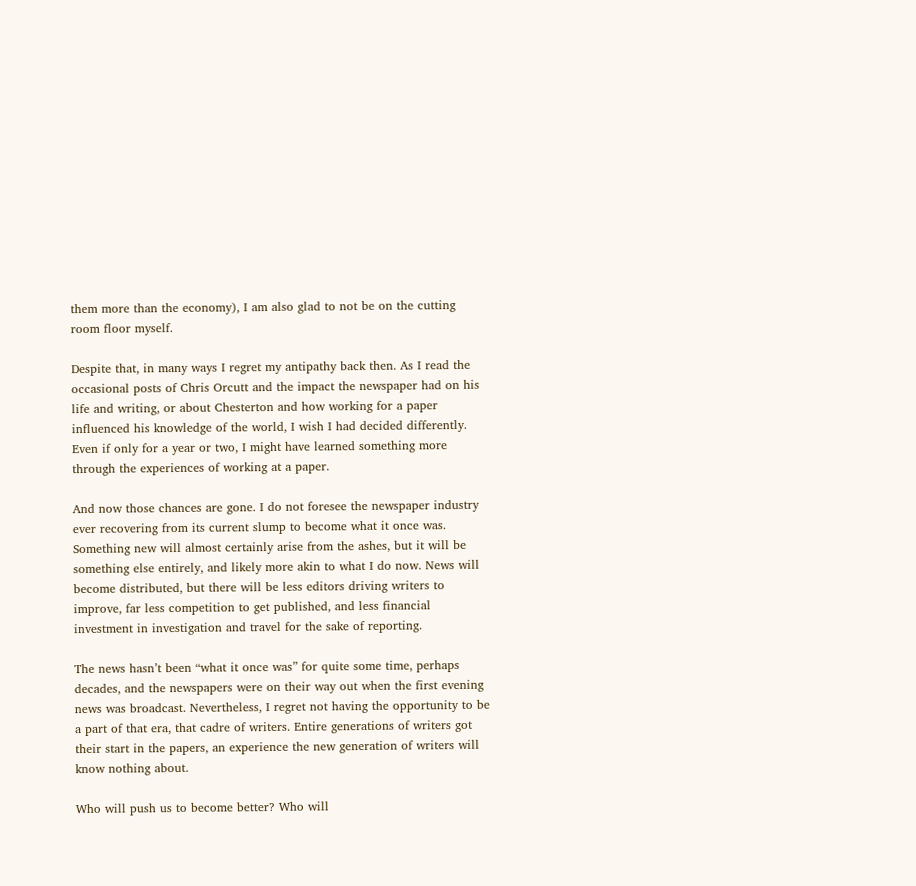them more than the economy), I am also glad to not be on the cutting room floor myself.

Despite that, in many ways I regret my antipathy back then. As I read the occasional posts of Chris Orcutt and the impact the newspaper had on his life and writing, or about Chesterton and how working for a paper influenced his knowledge of the world, I wish I had decided differently. Even if only for a year or two, I might have learned something more through the experiences of working at a paper.

And now those chances are gone. I do not foresee the newspaper industry ever recovering from its current slump to become what it once was. Something new will almost certainly arise from the ashes, but it will be something else entirely, and likely more akin to what I do now. News will become distributed, but there will be less editors driving writers to improve, far less competition to get published, and less financial investment in investigation and travel for the sake of reporting.

The news hasn’t been “what it once was” for quite some time, perhaps decades, and the newspapers were on their way out when the first evening news was broadcast. Nevertheless, I regret not having the opportunity to be a part of that era, that cadre of writers. Entire generations of writers got their start in the papers, an experience the new generation of writers will know nothing about.

Who will push us to become better? Who will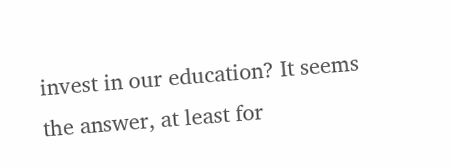invest in our education? It seems the answer, at least for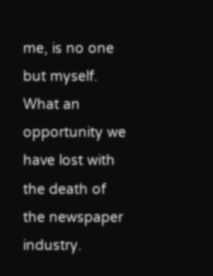me, is no one but myself. What an opportunity we have lost with the death of the newspaper industry.